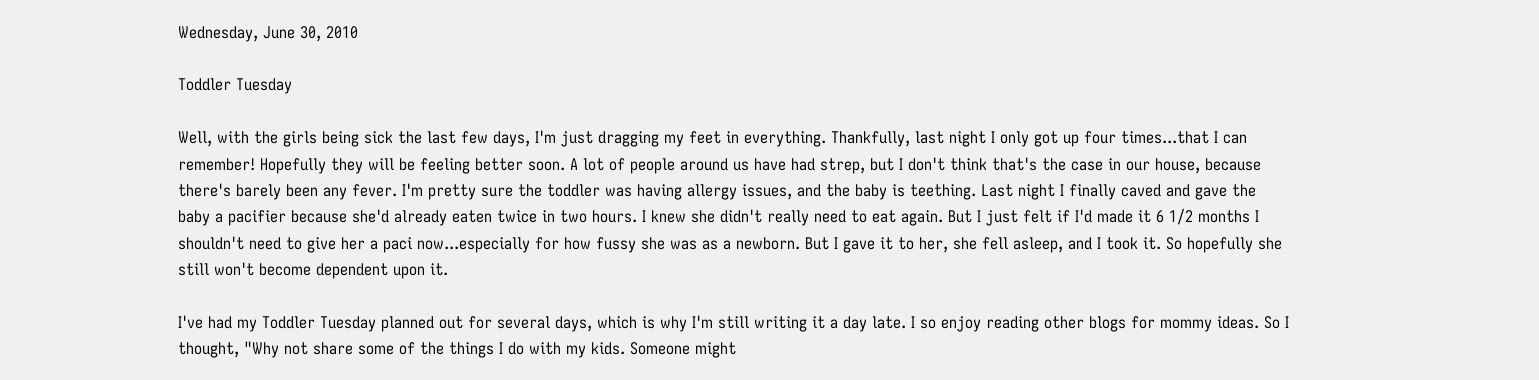Wednesday, June 30, 2010

Toddler Tuesday

Well, with the girls being sick the last few days, I'm just dragging my feet in everything. Thankfully, last night I only got up four times...that I can remember! Hopefully they will be feeling better soon. A lot of people around us have had strep, but I don't think that's the case in our house, because there's barely been any fever. I'm pretty sure the toddler was having allergy issues, and the baby is teething. Last night I finally caved and gave the baby a pacifier because she'd already eaten twice in two hours. I knew she didn't really need to eat again. But I just felt if I'd made it 6 1/2 months I shouldn't need to give her a paci now...especially for how fussy she was as a newborn. But I gave it to her, she fell asleep, and I took it. So hopefully she still won't become dependent upon it.

I've had my Toddler Tuesday planned out for several days, which is why I'm still writing it a day late. I so enjoy reading other blogs for mommy ideas. So I thought, "Why not share some of the things I do with my kids. Someone might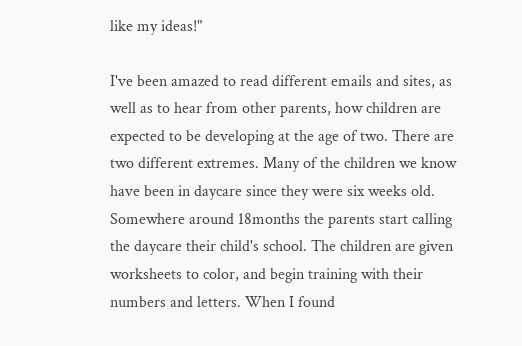like my ideas!"

I've been amazed to read different emails and sites, as well as to hear from other parents, how children are expected to be developing at the age of two. There are two different extremes. Many of the children we know have been in daycare since they were six weeks old. Somewhere around 18months the parents start calling the daycare their child's school. The children are given worksheets to color, and begin training with their numbers and letters. When I found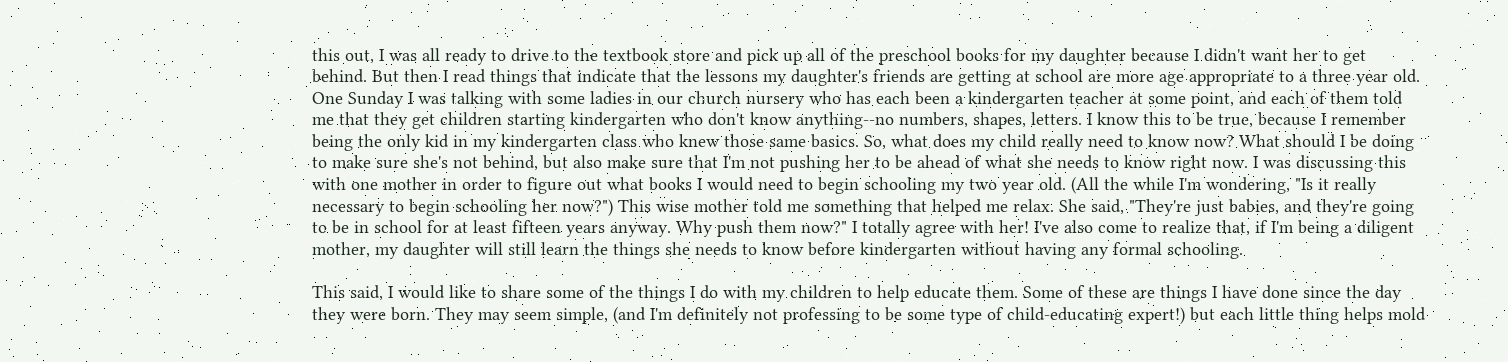this out, I was all ready to drive to the textbook store and pick up all of the preschool books for my daughter because I didn't want her to get behind. But then I read things that indicate that the lessons my daughter's friends are getting at school are more age appropriate to a three year old. One Sunday I was talking with some ladies in our church nursery who has each been a kindergarten teacher at some point, and each of them told me that they get children starting kindergarten who don't know anything--no numbers, shapes, letters. I know this to be true, because I remember being the only kid in my kindergarten class who knew those same basics. So, what does my child really need to know now? What should I be doing to make sure she's not behind, but also make sure that I'm not pushing her to be ahead of what she needs to know right now. I was discussing this with one mother in order to figure out what books I would need to begin schooling my two year old. (All the while I'm wondering, "Is it really necessary to begin schooling her now?") This wise mother told me something that helped me relax. She said, "They're just babies, and they're going to be in school for at least fifteen years anyway. Why push them now?" I totally agree with her! I've also come to realize that, if I'm being a diligent mother, my daughter will still learn the things she needs to know before kindergarten without having any formal schooling.

This said, I would like to share some of the things I do with my children to help educate them. Some of these are things I have done since the day they were born. They may seem simple, (and I'm definitely not professing to be some type of child-educating expert!) but each little thing helps mold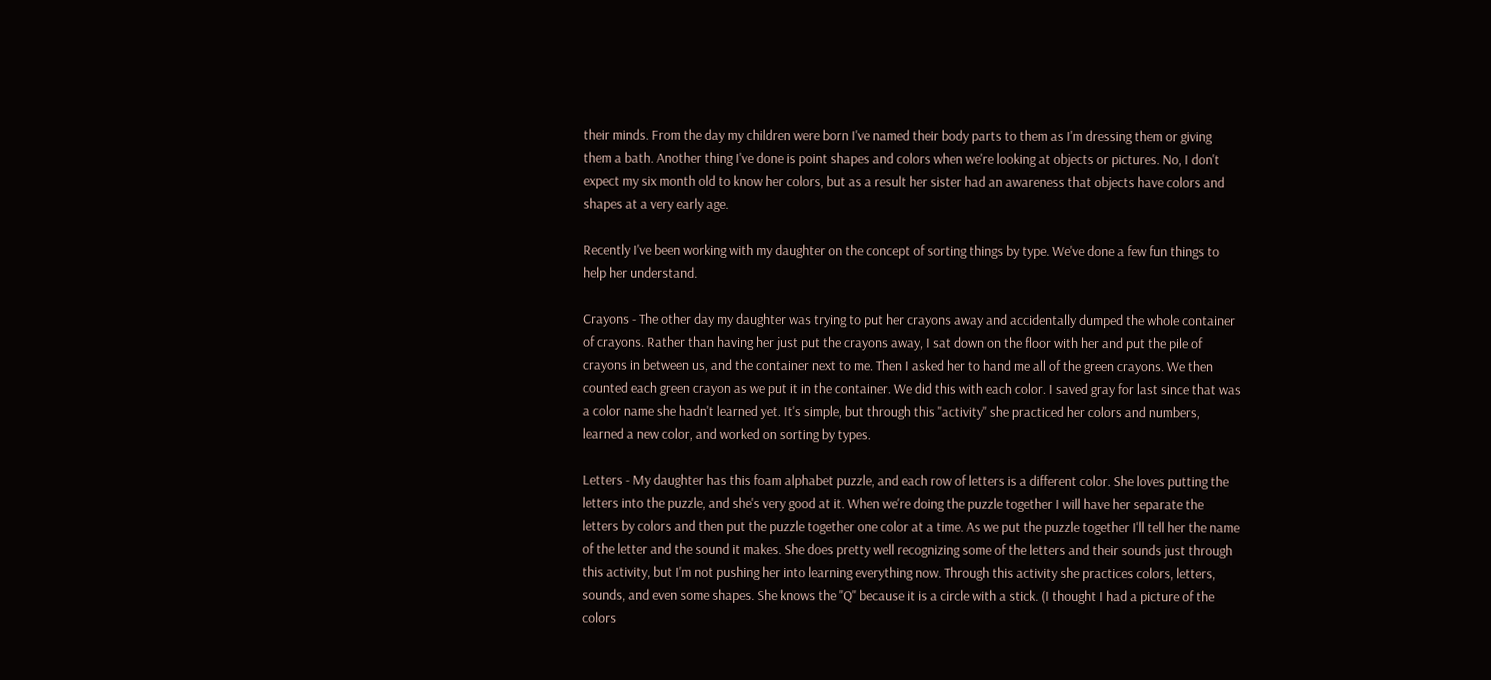their minds. From the day my children were born I've named their body parts to them as I'm dressing them or giving them a bath. Another thing I've done is point shapes and colors when we're looking at objects or pictures. No, I don't expect my six month old to know her colors, but as a result her sister had an awareness that objects have colors and shapes at a very early age.

Recently I've been working with my daughter on the concept of sorting things by type. We've done a few fun things to help her understand.

Crayons - The other day my daughter was trying to put her crayons away and accidentally dumped the whole container of crayons. Rather than having her just put the crayons away, I sat down on the floor with her and put the pile of crayons in between us, and the container next to me. Then I asked her to hand me all of the green crayons. We then counted each green crayon as we put it in the container. We did this with each color. I saved gray for last since that was a color name she hadn't learned yet. It's simple, but through this "activity" she practiced her colors and numbers, learned a new color, and worked on sorting by types.

Letters - My daughter has this foam alphabet puzzle, and each row of letters is a different color. She loves putting the letters into the puzzle, and she's very good at it. When we're doing the puzzle together I will have her separate the letters by colors and then put the puzzle together one color at a time. As we put the puzzle together I'll tell her the name of the letter and the sound it makes. She does pretty well recognizing some of the letters and their sounds just through this activity, but I'm not pushing her into learning everything now. Through this activity she practices colors, letters, sounds, and even some shapes. She knows the "Q" because it is a circle with a stick. (I thought I had a picture of the colors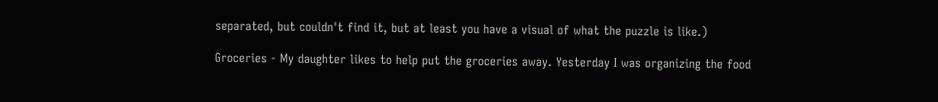separated, but couldn't find it, but at least you have a visual of what the puzzle is like.)

Groceries - My daughter likes to help put the groceries away. Yesterday I was organizing the food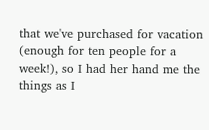that we've purchased for vacation (enough for ten people for a week!), so I had her hand me the things as I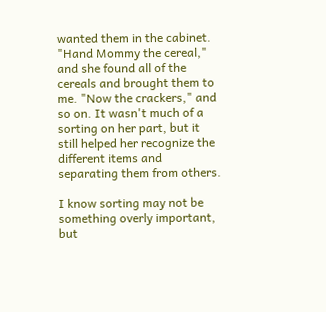wanted them in the cabinet. "Hand Mommy the cereal," and she found all of the cereals and brought them to me. "Now the crackers," and so on. It wasn't much of a sorting on her part, but it still helped her recognize the different items and separating them from others.

I know sorting may not be something overly important, but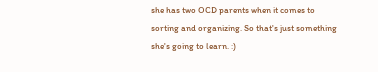she has two OCD parents when it comes to sorting and organizing. So that's just something she's going to learn. :)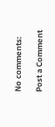No comments:

Post a Comment